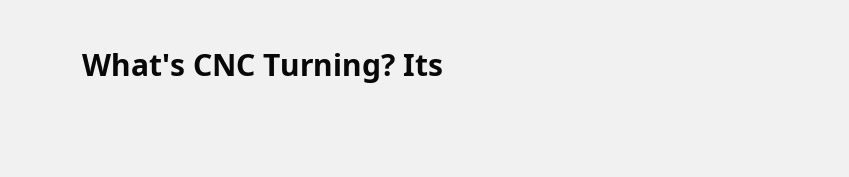What's CNC Turning? Its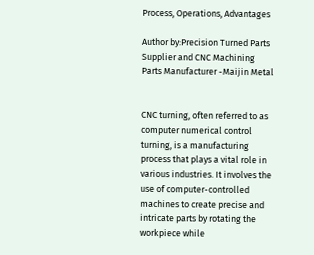Process, Operations, Advantages

Author by:Precision Turned Parts Supplier and CNC Machining Parts Manufacturer -Maijin Metal


CNC turning, often referred to as computer numerical control turning, is a manufacturing process that plays a vital role in various industries. It involves the use of computer-controlled machines to create precise and intricate parts by rotating the workpiece while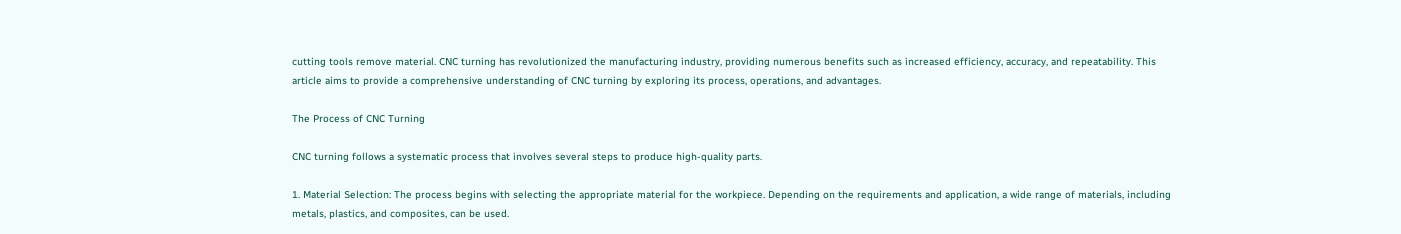cutting tools remove material. CNC turning has revolutionized the manufacturing industry, providing numerous benefits such as increased efficiency, accuracy, and repeatability. This article aims to provide a comprehensive understanding of CNC turning by exploring its process, operations, and advantages.

The Process of CNC Turning

CNC turning follows a systematic process that involves several steps to produce high-quality parts.

1. Material Selection: The process begins with selecting the appropriate material for the workpiece. Depending on the requirements and application, a wide range of materials, including metals, plastics, and composites, can be used.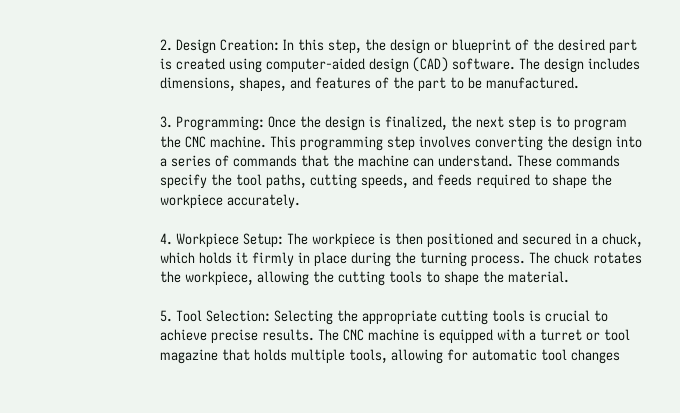2. Design Creation: In this step, the design or blueprint of the desired part is created using computer-aided design (CAD) software. The design includes dimensions, shapes, and features of the part to be manufactured.

3. Programming: Once the design is finalized, the next step is to program the CNC machine. This programming step involves converting the design into a series of commands that the machine can understand. These commands specify the tool paths, cutting speeds, and feeds required to shape the workpiece accurately.

4. Workpiece Setup: The workpiece is then positioned and secured in a chuck, which holds it firmly in place during the turning process. The chuck rotates the workpiece, allowing the cutting tools to shape the material.

5. Tool Selection: Selecting the appropriate cutting tools is crucial to achieve precise results. The CNC machine is equipped with a turret or tool magazine that holds multiple tools, allowing for automatic tool changes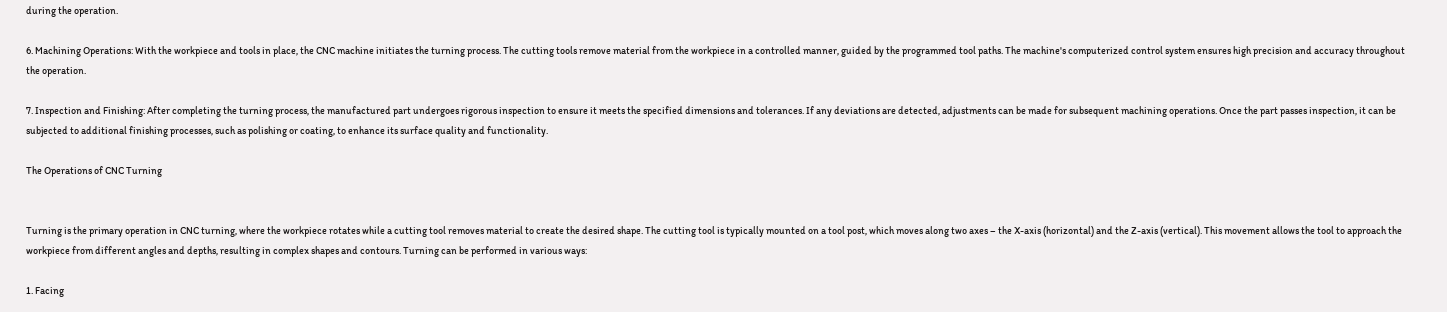during the operation.

6. Machining Operations: With the workpiece and tools in place, the CNC machine initiates the turning process. The cutting tools remove material from the workpiece in a controlled manner, guided by the programmed tool paths. The machine's computerized control system ensures high precision and accuracy throughout the operation.

7. Inspection and Finishing: After completing the turning process, the manufactured part undergoes rigorous inspection to ensure it meets the specified dimensions and tolerances. If any deviations are detected, adjustments can be made for subsequent machining operations. Once the part passes inspection, it can be subjected to additional finishing processes, such as polishing or coating, to enhance its surface quality and functionality.

The Operations of CNC Turning


Turning is the primary operation in CNC turning, where the workpiece rotates while a cutting tool removes material to create the desired shape. The cutting tool is typically mounted on a tool post, which moves along two axes – the X-axis (horizontal) and the Z-axis (vertical). This movement allows the tool to approach the workpiece from different angles and depths, resulting in complex shapes and contours. Turning can be performed in various ways:

1. Facing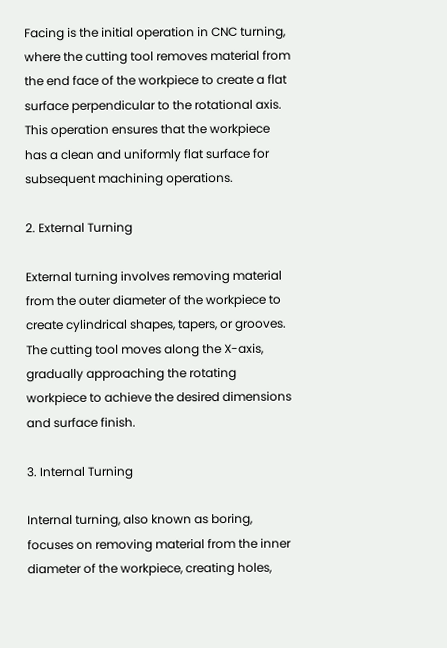Facing is the initial operation in CNC turning, where the cutting tool removes material from the end face of the workpiece to create a flat surface perpendicular to the rotational axis. This operation ensures that the workpiece has a clean and uniformly flat surface for subsequent machining operations.

2. External Turning

External turning involves removing material from the outer diameter of the workpiece to create cylindrical shapes, tapers, or grooves. The cutting tool moves along the X-axis, gradually approaching the rotating workpiece to achieve the desired dimensions and surface finish.

3. Internal Turning

Internal turning, also known as boring, focuses on removing material from the inner diameter of the workpiece, creating holes,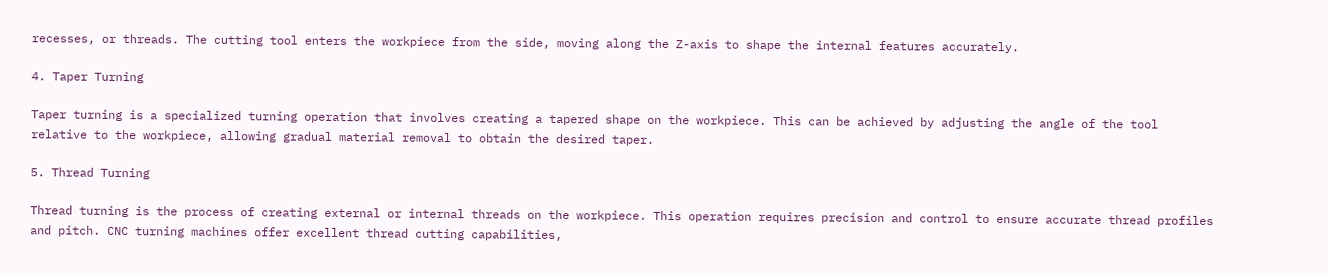recesses, or threads. The cutting tool enters the workpiece from the side, moving along the Z-axis to shape the internal features accurately.

4. Taper Turning

Taper turning is a specialized turning operation that involves creating a tapered shape on the workpiece. This can be achieved by adjusting the angle of the tool relative to the workpiece, allowing gradual material removal to obtain the desired taper.

5. Thread Turning

Thread turning is the process of creating external or internal threads on the workpiece. This operation requires precision and control to ensure accurate thread profiles and pitch. CNC turning machines offer excellent thread cutting capabilities,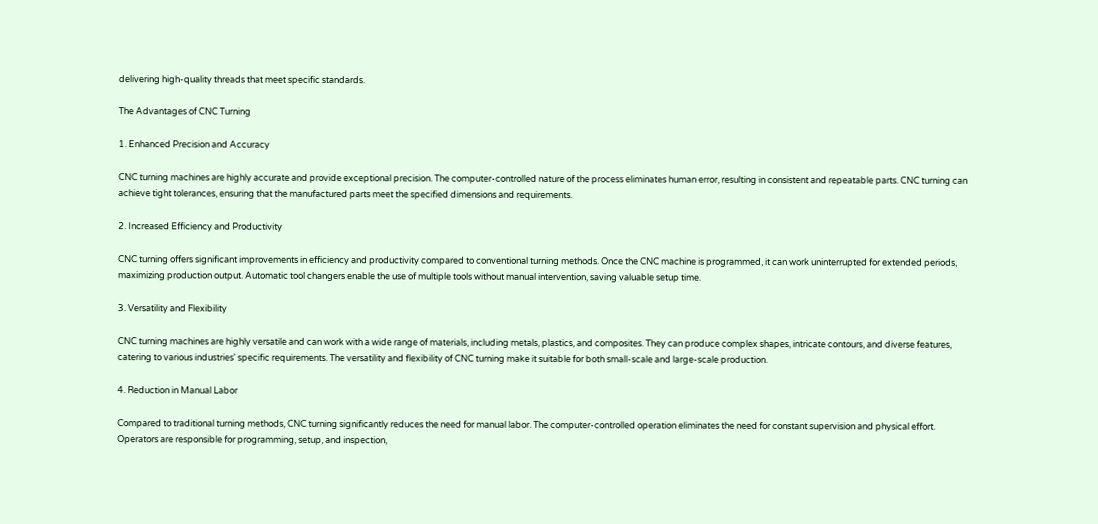delivering high-quality threads that meet specific standards.

The Advantages of CNC Turning

1. Enhanced Precision and Accuracy

CNC turning machines are highly accurate and provide exceptional precision. The computer-controlled nature of the process eliminates human error, resulting in consistent and repeatable parts. CNC turning can achieve tight tolerances, ensuring that the manufactured parts meet the specified dimensions and requirements.

2. Increased Efficiency and Productivity

CNC turning offers significant improvements in efficiency and productivity compared to conventional turning methods. Once the CNC machine is programmed, it can work uninterrupted for extended periods, maximizing production output. Automatic tool changers enable the use of multiple tools without manual intervention, saving valuable setup time.

3. Versatility and Flexibility

CNC turning machines are highly versatile and can work with a wide range of materials, including metals, plastics, and composites. They can produce complex shapes, intricate contours, and diverse features, catering to various industries' specific requirements. The versatility and flexibility of CNC turning make it suitable for both small-scale and large-scale production.

4. Reduction in Manual Labor

Compared to traditional turning methods, CNC turning significantly reduces the need for manual labor. The computer-controlled operation eliminates the need for constant supervision and physical effort. Operators are responsible for programming, setup, and inspection,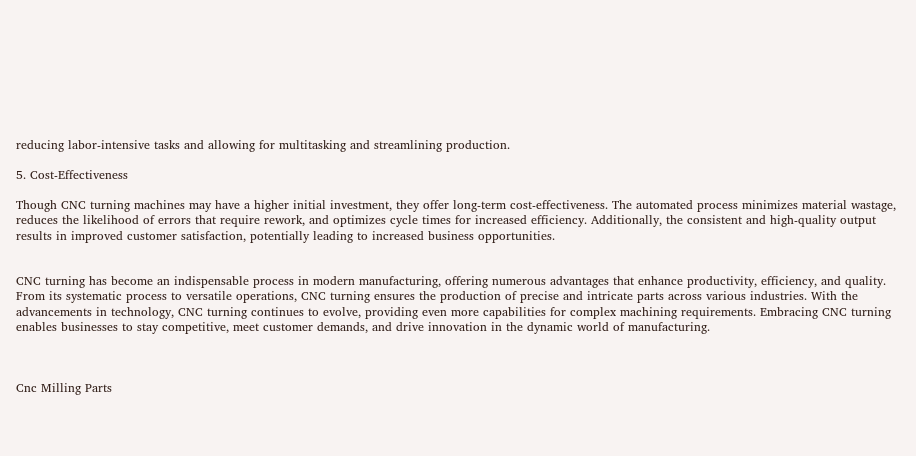reducing labor-intensive tasks and allowing for multitasking and streamlining production.

5. Cost-Effectiveness

Though CNC turning machines may have a higher initial investment, they offer long-term cost-effectiveness. The automated process minimizes material wastage, reduces the likelihood of errors that require rework, and optimizes cycle times for increased efficiency. Additionally, the consistent and high-quality output results in improved customer satisfaction, potentially leading to increased business opportunities.


CNC turning has become an indispensable process in modern manufacturing, offering numerous advantages that enhance productivity, efficiency, and quality. From its systematic process to versatile operations, CNC turning ensures the production of precise and intricate parts across various industries. With the advancements in technology, CNC turning continues to evolve, providing even more capabilities for complex machining requirements. Embracing CNC turning enables businesses to stay competitive, meet customer demands, and drive innovation in the dynamic world of manufacturing.



Cnc Milling Parts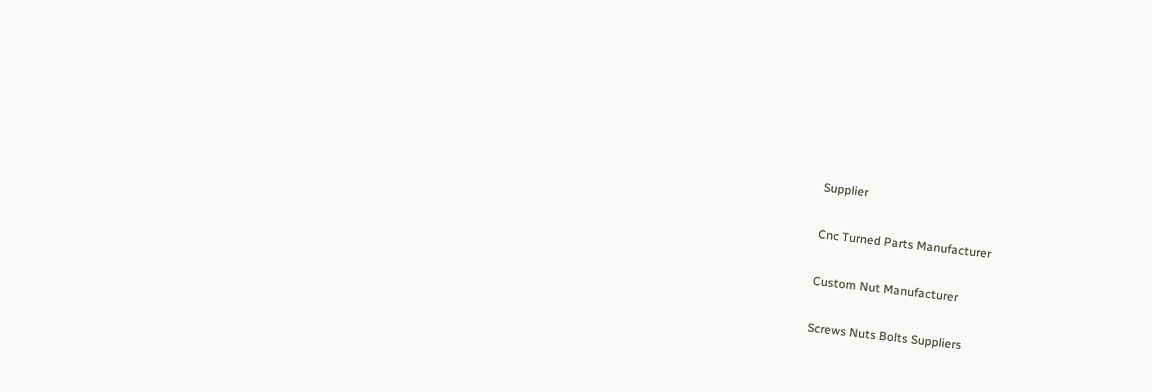Supplier

Cnc Turned Parts Manufacturer

Custom Nut Manufacturer

Screws Nuts Bolts Suppliers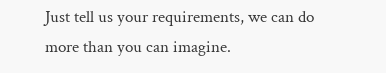Just tell us your requirements, we can do more than you can imagine.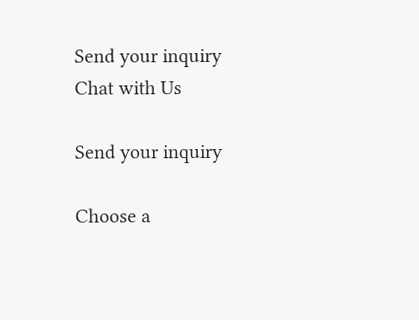Send your inquiry
Chat with Us

Send your inquiry

Choose a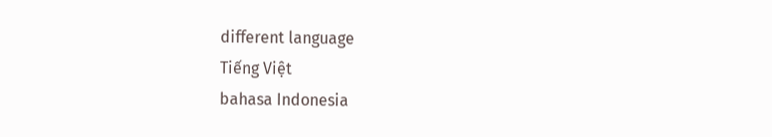different language
Tiếng Việt
bahasa Indonesia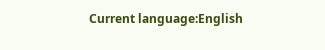Current language:English